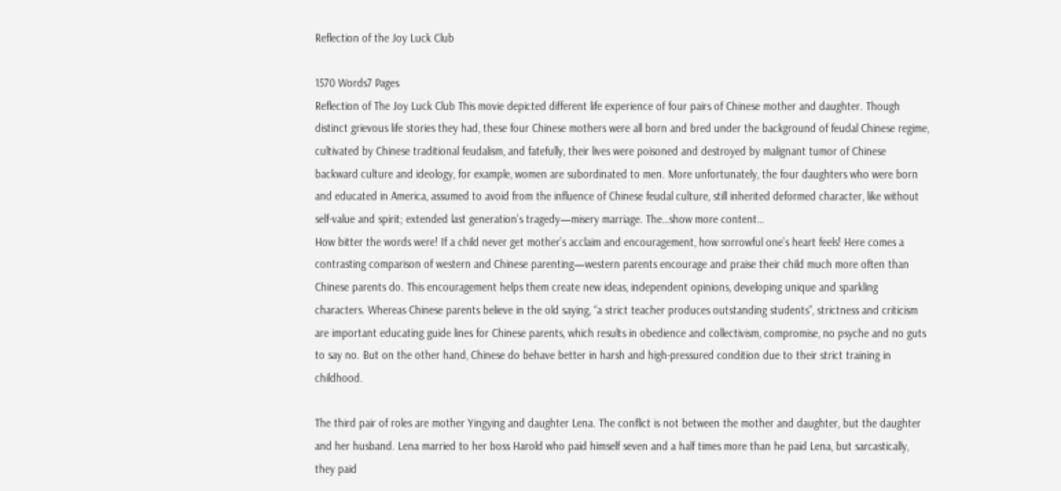Reflection of the Joy Luck Club

1570 Words7 Pages
Reflection of The Joy Luck Club This movie depicted different life experience of four pairs of Chinese mother and daughter. Though distinct grievous life stories they had, these four Chinese mothers were all born and bred under the background of feudal Chinese regime, cultivated by Chinese traditional feudalism, and fatefully, their lives were poisoned and destroyed by malignant tumor of Chinese backward culture and ideology, for example, women are subordinated to men. More unfortunately, the four daughters who were born and educated in America, assumed to avoid from the influence of Chinese feudal culture, still inherited deformed character, like without self-value and spirit; extended last generation’s tragedy—misery marriage. The…show more content…
How bitter the words were! If a child never get mother’s acclaim and encouragement, how sorrowful one’s heart feels! Here comes a contrasting comparison of western and Chinese parenting—western parents encourage and praise their child much more often than Chinese parents do. This encouragement helps them create new ideas, independent opinions, developing unique and sparkling characters. Whereas Chinese parents believe in the old saying, “a strict teacher produces outstanding students”, strictness and criticism are important educating guide lines for Chinese parents, which results in obedience and collectivism, compromise, no psyche and no guts to say no. But on the other hand, Chinese do behave better in harsh and high-pressured condition due to their strict training in childhood.

The third pair of roles are mother Yingying and daughter Lena. The conflict is not between the mother and daughter, but the daughter and her husband. Lena married to her boss Harold who paid himself seven and a half times more than he paid Lena, but sarcastically, they paid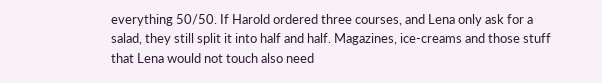everything 50/50. If Harold ordered three courses, and Lena only ask for a salad, they still split it into half and half. Magazines, ice-creams and those stuff that Lena would not touch also need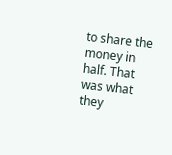to share the money in half. That was what they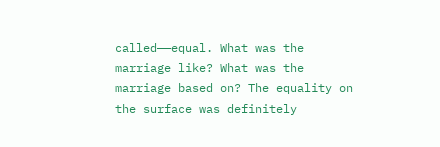called——equal. What was the marriage like? What was the marriage based on? The equality on the surface was definitely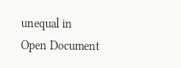unequal in
Open Document